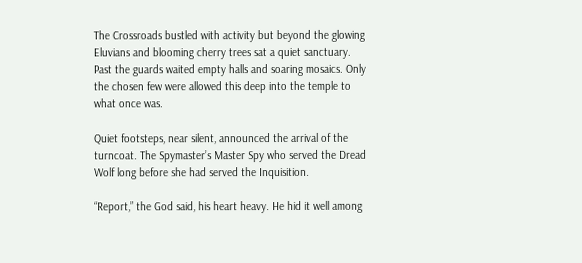The Crossroads bustled with activity but beyond the glowing Eluvians and blooming cherry trees sat a quiet sanctuary. Past the guards waited empty halls and soaring mosaics. Only the chosen few were allowed this deep into the temple to what once was.

Quiet footsteps, near silent, announced the arrival of the turncoat. The Spymaster’s Master Spy who served the Dread Wolf long before she had served the Inquisition.

“Report,” the God said, his heart heavy. He hid it well among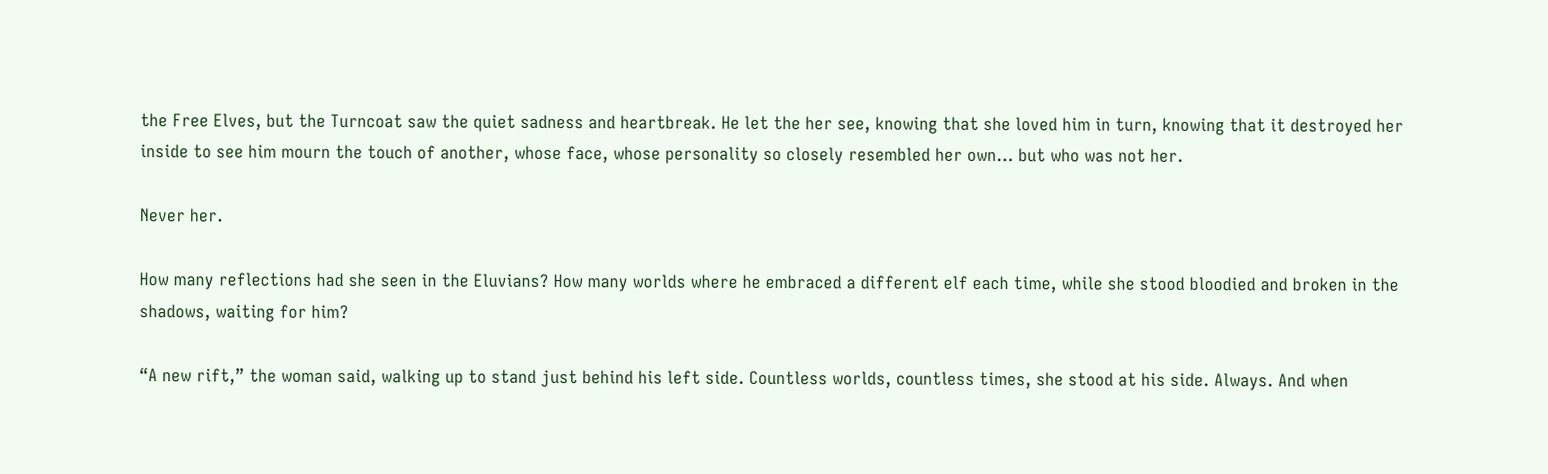the Free Elves, but the Turncoat saw the quiet sadness and heartbreak. He let the her see, knowing that she loved him in turn, knowing that it destroyed her inside to see him mourn the touch of another, whose face, whose personality so closely resembled her own… but who was not her.

Never her.

How many reflections had she seen in the Eluvians? How many worlds where he embraced a different elf each time, while she stood bloodied and broken in the shadows, waiting for him?

“A new rift,” the woman said, walking up to stand just behind his left side. Countless worlds, countless times, she stood at his side. Always. And when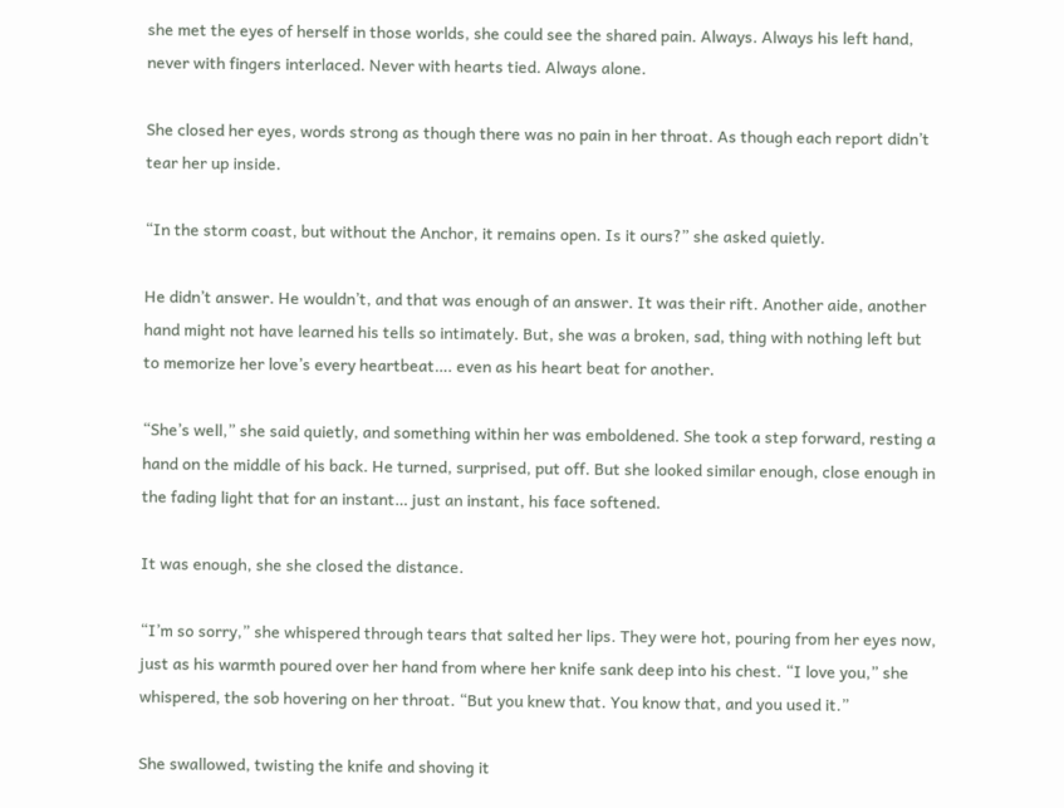she met the eyes of herself in those worlds, she could see the shared pain. Always. Always his left hand, never with fingers interlaced. Never with hearts tied. Always alone.

She closed her eyes, words strong as though there was no pain in her throat. As though each report didn’t tear her up inside.

“In the storm coast, but without the Anchor, it remains open. Is it ours?” she asked quietly.

He didn’t answer. He wouldn’t, and that was enough of an answer. It was their rift. Another aide, another hand might not have learned his tells so intimately. But, she was a broken, sad, thing with nothing left but to memorize her love’s every heartbeat…. even as his heart beat for another.

“She’s well,” she said quietly, and something within her was emboldened. She took a step forward, resting a hand on the middle of his back. He turned, surprised, put off. But she looked similar enough, close enough in the fading light that for an instant… just an instant, his face softened.

It was enough, she she closed the distance.

“I’m so sorry,” she whispered through tears that salted her lips. They were hot, pouring from her eyes now, just as his warmth poured over her hand from where her knife sank deep into his chest. “I love you,” she whispered, the sob hovering on her throat. “But you knew that. You know that, and you used it.”

She swallowed, twisting the knife and shoving it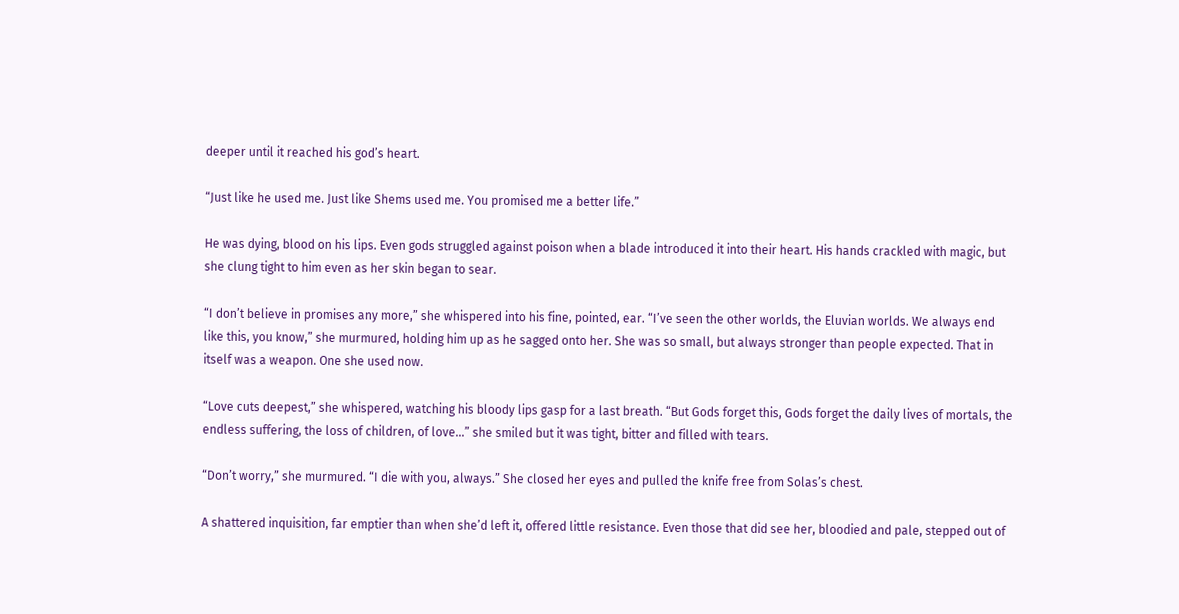deeper until it reached his god’s heart.

“Just like he used me. Just like Shems used me. You promised me a better life.”

He was dying, blood on his lips. Even gods struggled against poison when a blade introduced it into their heart. His hands crackled with magic, but she clung tight to him even as her skin began to sear.

“I don’t believe in promises any more,” she whispered into his fine, pointed, ear. “I’ve seen the other worlds, the Eluvian worlds. We always end like this, you know,” she murmured, holding him up as he sagged onto her. She was so small, but always stronger than people expected. That in itself was a weapon. One she used now.

“Love cuts deepest,” she whispered, watching his bloody lips gasp for a last breath. “But Gods forget this, Gods forget the daily lives of mortals, the endless suffering, the loss of children, of love…” she smiled but it was tight, bitter and filled with tears.

“Don’t worry,” she murmured. “I die with you, always.” She closed her eyes and pulled the knife free from Solas’s chest.

A shattered inquisition, far emptier than when she’d left it, offered little resistance. Even those that did see her, bloodied and pale, stepped out of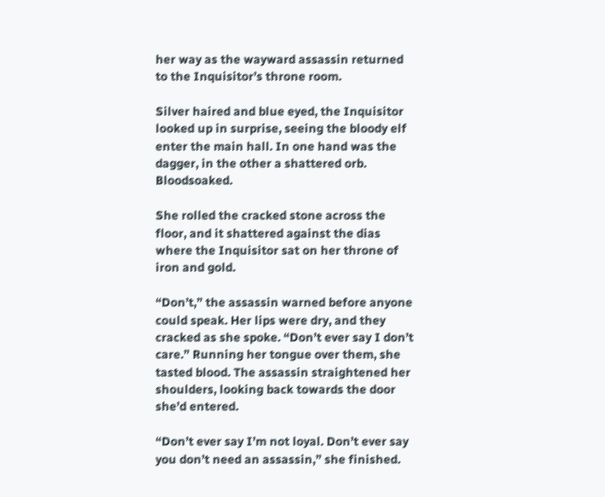her way as the wayward assassin returned to the Inquisitor’s throne room.

Silver haired and blue eyed, the Inquisitor looked up in surprise, seeing the bloody elf enter the main hall. In one hand was the dagger, in the other a shattered orb. Bloodsoaked.

She rolled the cracked stone across the floor, and it shattered against the dias where the Inquisitor sat on her throne of iron and gold.

“Don’t,” the assassin warned before anyone could speak. Her lips were dry, and they cracked as she spoke. “Don’t ever say I don’t care.” Running her tongue over them, she tasted blood. The assassin straightened her shoulders, looking back towards the door she’d entered.

“Don’t ever say I’m not loyal. Don’t ever say you don’t need an assassin,” she finished.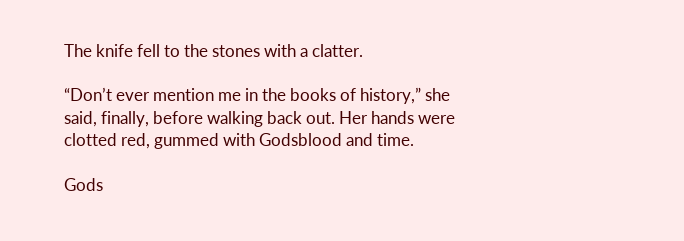The knife fell to the stones with a clatter.

“Don’t ever mention me in the books of history,” she said, finally, before walking back out. Her hands were clotted red, gummed with Godsblood and time.

Gods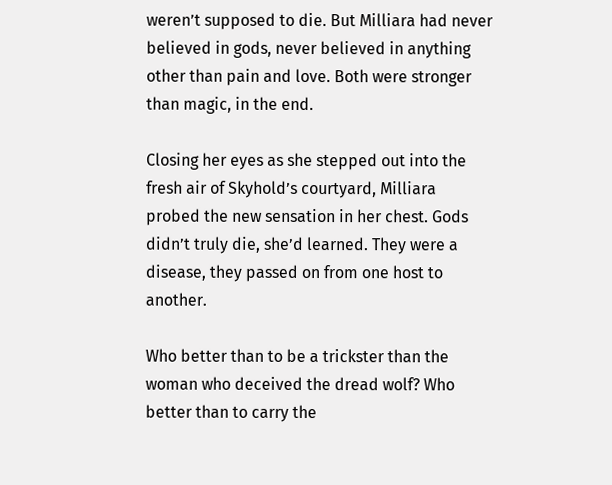weren’t supposed to die. But Milliara had never believed in gods, never believed in anything other than pain and love. Both were stronger than magic, in the end.

Closing her eyes as she stepped out into the fresh air of Skyhold’s courtyard, Milliara probed the new sensation in her chest. Gods didn’t truly die, she’d learned. They were a disease, they passed on from one host to another.

Who better than to be a trickster than the woman who deceived the dread wolf? Who better than to carry the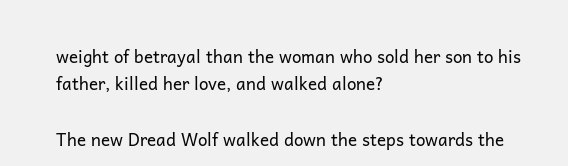weight of betrayal than the woman who sold her son to his father, killed her love, and walked alone?

The new Dread Wolf walked down the steps towards the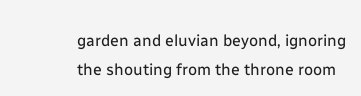garden and eluvian beyond, ignoring the shouting from the throne room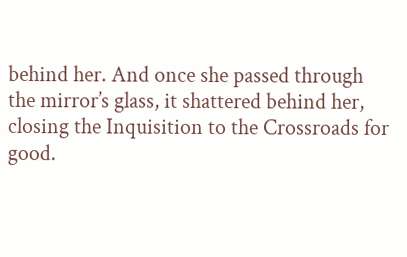behind her. And once she passed through the mirror’s glass, it shattered behind her, closing the Inquisition to the Crossroads for good.